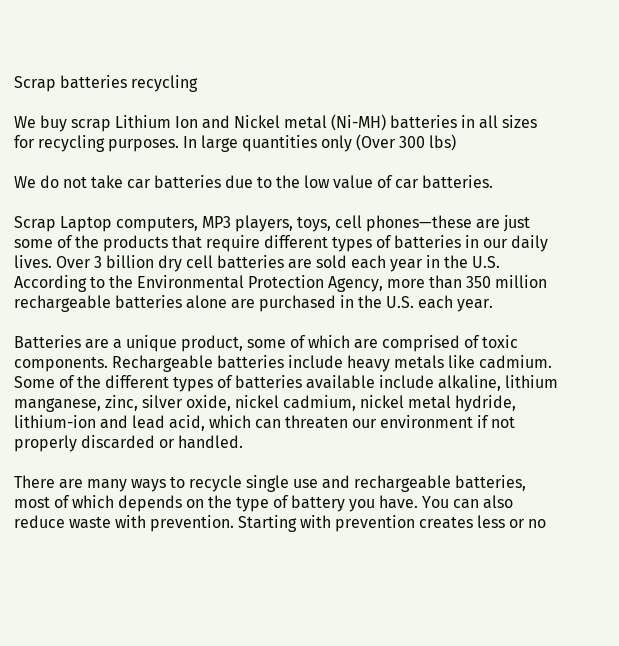Scrap batteries recycling

We buy scrap Lithium Ion and Nickel metal (Ni-MH) batteries in all sizes for recycling purposes. In large quantities only (Over 300 lbs)

We do not take car batteries due to the low value of car batteries.

Scrap Laptop computers, MP3 players, toys, cell phones—these are just some of the products that require different types of batteries in our daily lives. Over 3 billion dry cell batteries are sold each year in the U.S. According to the Environmental Protection Agency, more than 350 million rechargeable batteries alone are purchased in the U.S. each year.

Batteries are a unique product, some of which are comprised of toxic components. Rechargeable batteries include heavy metals like cadmium. Some of the different types of batteries available include alkaline, lithium manganese, zinc, silver oxide, nickel cadmium, nickel metal hydride, lithium-ion and lead acid, which can threaten our environment if not properly discarded or handled.

There are many ways to recycle single use and rechargeable batteries, most of which depends on the type of battery you have. You can also reduce waste with prevention. Starting with prevention creates less or no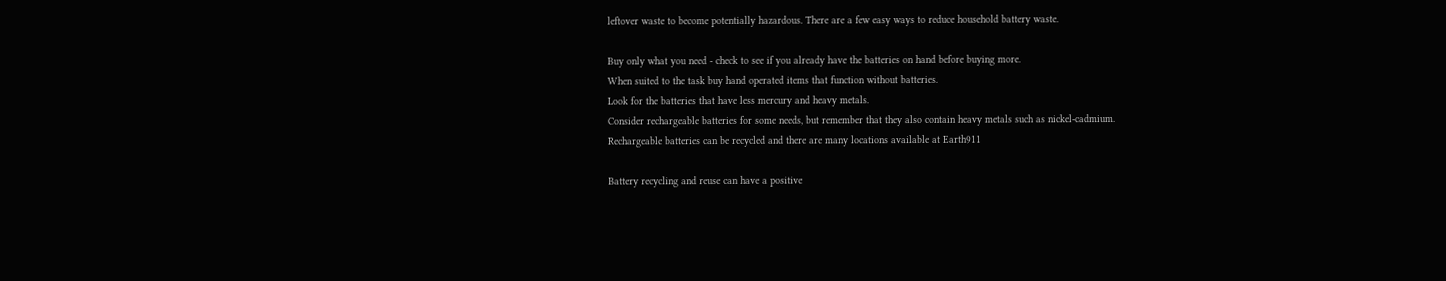leftover waste to become potentially hazardous. There are a few easy ways to reduce household battery waste.

Buy only what you need - check to see if you already have the batteries on hand before buying more.
When suited to the task buy hand operated items that function without batteries.
Look for the batteries that have less mercury and heavy metals.
Consider rechargeable batteries for some needs, but remember that they also contain heavy metals such as nickel-cadmium.
Rechargeable batteries can be recycled and there are many locations available at Earth911

Battery recycling and reuse can have a positive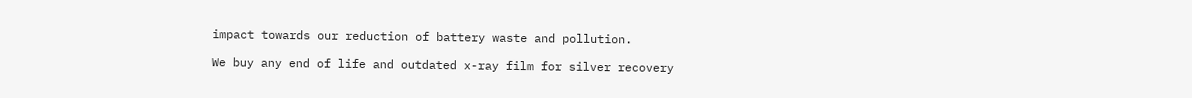impact towards our reduction of battery waste and pollution.

We buy any end of life and outdated x-ray film for silver recovery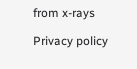from x-rays

Privacy policy